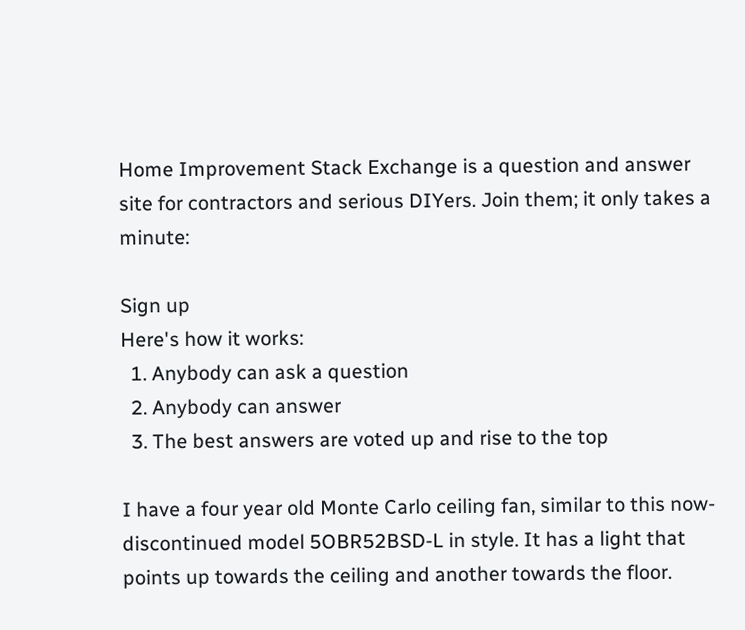Home Improvement Stack Exchange is a question and answer site for contractors and serious DIYers. Join them; it only takes a minute:

Sign up
Here's how it works:
  1. Anybody can ask a question
  2. Anybody can answer
  3. The best answers are voted up and rise to the top

I have a four year old Monte Carlo ceiling fan, similar to this now-discontinued model 5OBR52BSD-L in style. It has a light that points up towards the ceiling and another towards the floor.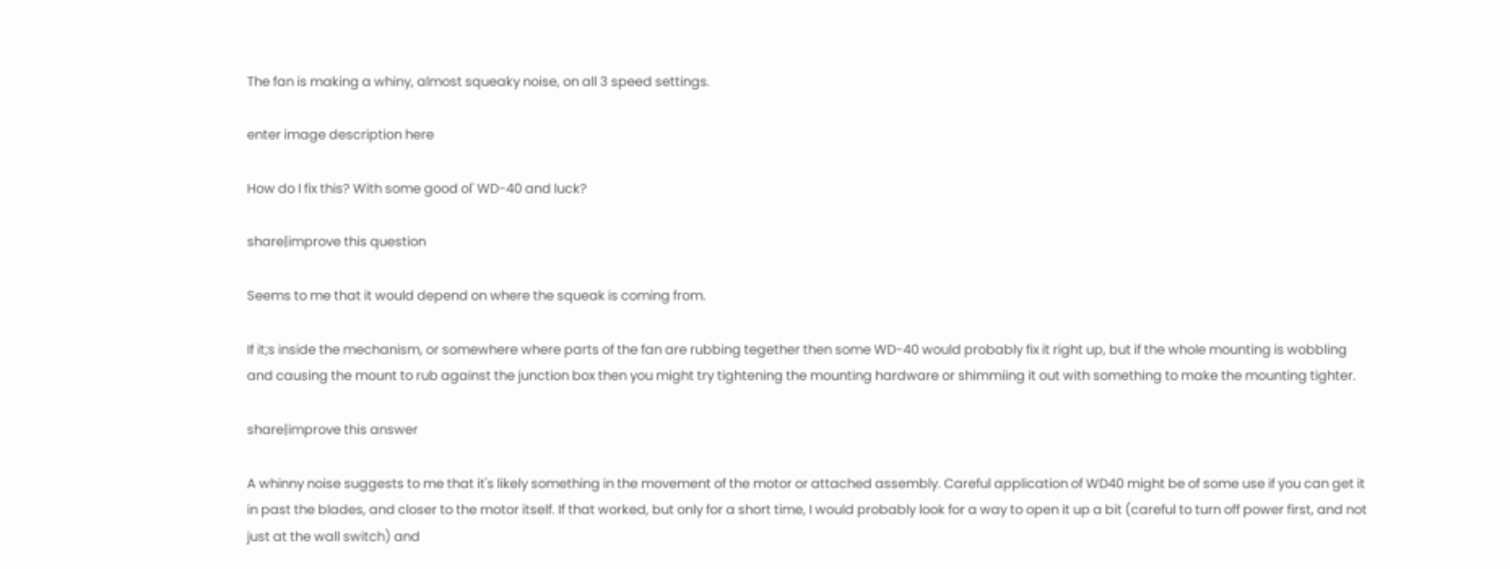The fan is making a whiny, almost squeaky noise, on all 3 speed settings.

enter image description here

How do I fix this? With some good ol' WD-40 and luck?

share|improve this question

Seems to me that it would depend on where the squeak is coming from.

If it;s inside the mechanism, or somewhere where parts of the fan are rubbing tegether then some WD-40 would probably fix it right up, but if the whole mounting is wobbling and causing the mount to rub against the junction box then you might try tightening the mounting hardware or shimmiing it out with something to make the mounting tighter.

share|improve this answer

A whinny noise suggests to me that it's likely something in the movement of the motor or attached assembly. Careful application of WD40 might be of some use if you can get it in past the blades, and closer to the motor itself. If that worked, but only for a short time, I would probably look for a way to open it up a bit (careful to turn off power first, and not just at the wall switch) and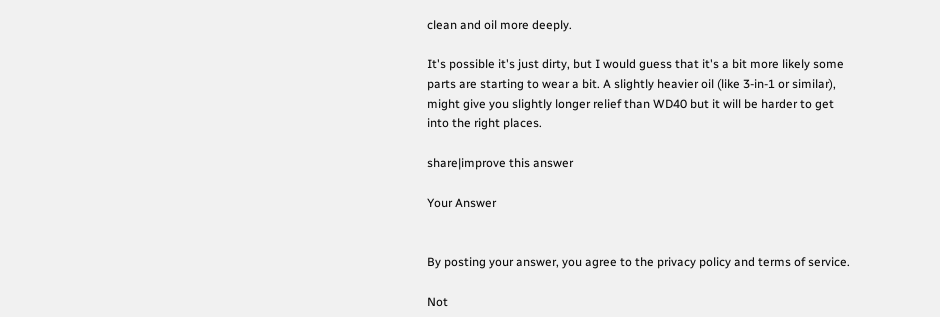clean and oil more deeply.

It's possible it's just dirty, but I would guess that it's a bit more likely some parts are starting to wear a bit. A slightly heavier oil (like 3-in-1 or similar), might give you slightly longer relief than WD40 but it will be harder to get into the right places.

share|improve this answer

Your Answer


By posting your answer, you agree to the privacy policy and terms of service.

Not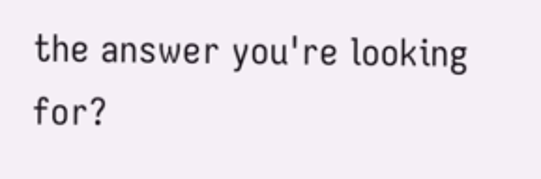the answer you're looking for?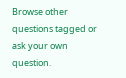Browse other questions tagged or ask your own question.